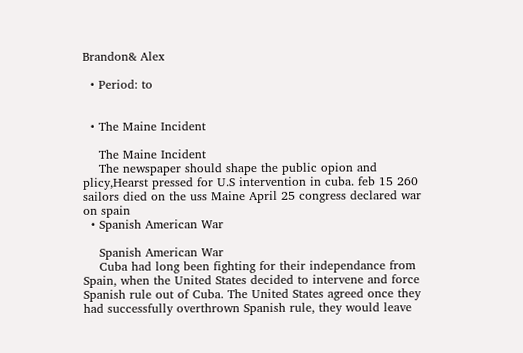Brandon& Alex

  • Period: to


  • The Maine Incident

    The Maine Incident
    The newspaper should shape the public opion and plicy,Hearst pressed for U.S intervention in cuba. feb 15 260 sailors died on the uss Maine April 25 congress declared war on spain
  • Spanish American War

    Spanish American War
    Cuba had long been fighting for their independance from Spain, when the United States decided to intervene and force Spanish rule out of Cuba. The United States agreed once they had successfully overthrown Spanish rule, they would leave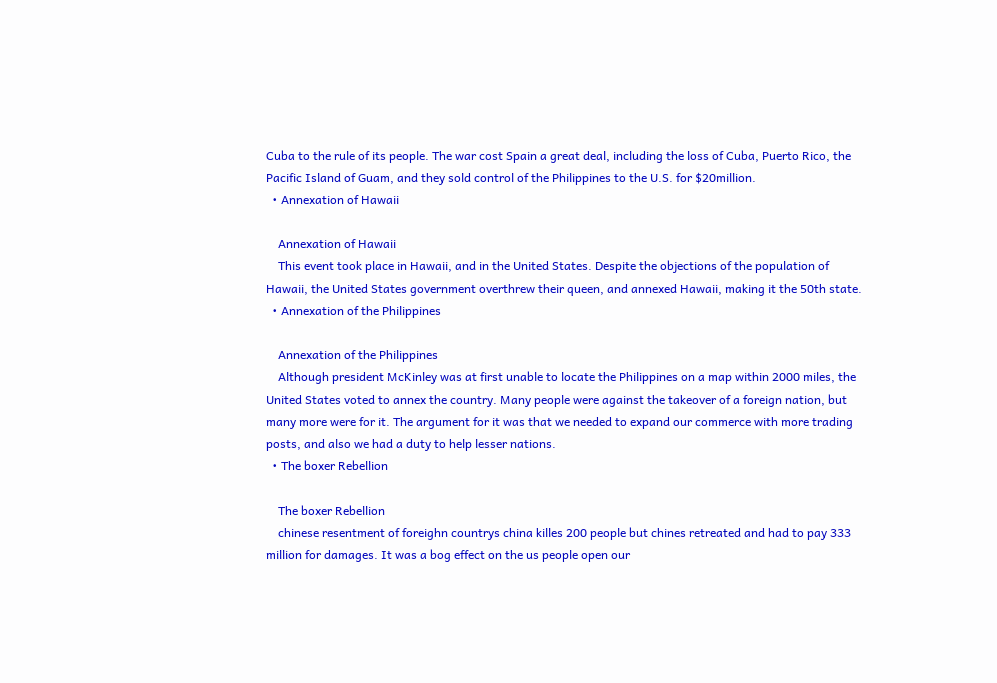Cuba to the rule of its people. The war cost Spain a great deal, including the loss of Cuba, Puerto Rico, the Pacific Island of Guam, and they sold control of the Philippines to the U.S. for $20million.
  • Annexation of Hawaii

    Annexation of Hawaii
    This event took place in Hawaii, and in the United States. Despite the objections of the population of Hawaii, the United States government overthrew their queen, and annexed Hawaii, making it the 50th state.
  • Annexation of the Philippines

    Annexation of the Philippines
    Although president McKinley was at first unable to locate the Philippines on a map within 2000 miles, the United States voted to annex the country. Many people were against the takeover of a foreign nation, but many more were for it. The argument for it was that we needed to expand our commerce with more trading posts, and also we had a duty to help lesser nations.
  • The boxer Rebellion

    The boxer Rebellion
    chinese resentment of foreighn countrys china killes 200 people but chines retreated and had to pay 333 million for damages. It was a bog effect on the us people open our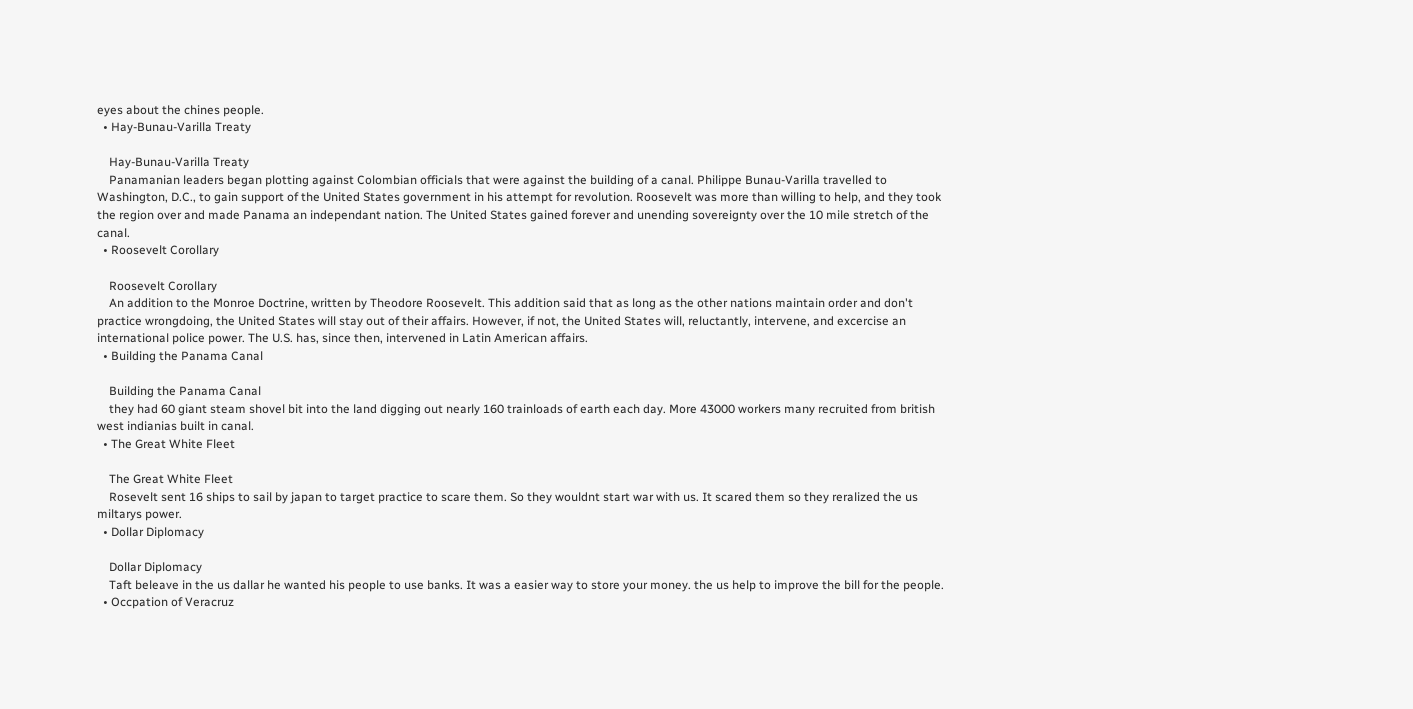eyes about the chines people.
  • Hay-Bunau-Varilla Treaty

    Hay-Bunau-Varilla Treaty
    Panamanian leaders began plotting against Colombian officials that were against the building of a canal. Philippe Bunau-Varilla travelled to Washington, D.C., to gain support of the United States government in his attempt for revolution. Roosevelt was more than willing to help, and they took the region over and made Panama an independant nation. The United States gained forever and unending sovereignty over the 10 mile stretch of the canal.
  • Roosevelt Corollary

    Roosevelt Corollary
    An addition to the Monroe Doctrine, written by Theodore Roosevelt. This addition said that as long as the other nations maintain order and don't practice wrongdoing, the United States will stay out of their affairs. However, if not, the United States will, reluctantly, intervene, and excercise an international police power. The U.S. has, since then, intervened in Latin American affairs.
  • Building the Panama Canal

    Building the Panama Canal
    they had 60 giant steam shovel bit into the land digging out nearly 160 trainloads of earth each day. More 43000 workers many recruited from british west indianias built in canal.
  • The Great White Fleet

    The Great White Fleet
    Rosevelt sent 16 ships to sail by japan to target practice to scare them. So they wouldnt start war with us. It scared them so they reralized the us miltarys power.
  • Dollar Diplomacy

    Dollar Diplomacy
    Taft beleave in the us dallar he wanted his people to use banks. It was a easier way to store your money. the us help to improve the bill for the people.
  • Occpation of Veracruz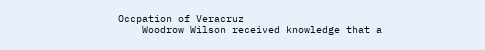Occpation of Veracruz
    Woodrow Wilson received knowledge that a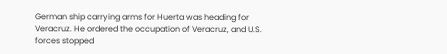German ship carrying arms for Huerta was heading for Veracruz. He ordered the occupation of Veracruz, and U.S. forces stopped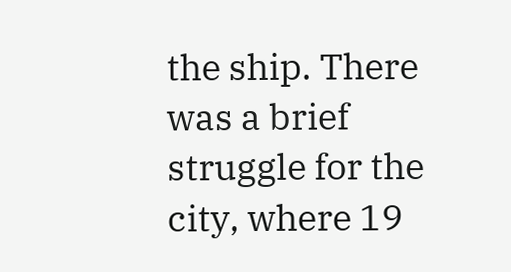the ship. There was a brief struggle for the city, where 19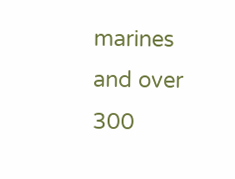marines and over 300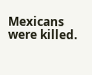Mexicans were killed.